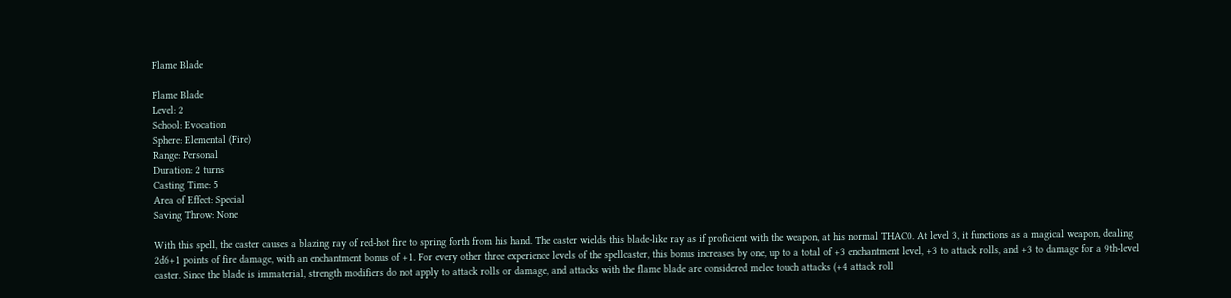Flame Blade

Flame Blade
Level: 2
School: Evocation
Sphere: Elemental (Fire)
Range: Personal
Duration: 2 turns
Casting Time: 5
Area of Effect: Special
Saving Throw: None

With this spell, the caster causes a blazing ray of red-hot fire to spring forth from his hand. The caster wields this blade-like ray as if proficient with the weapon, at his normal THAC0. At level 3, it functions as a magical weapon, dealing 2d6+1 points of fire damage, with an enchantment bonus of +1. For every other three experience levels of the spellcaster, this bonus increases by one, up to a total of +3 enchantment level, +3 to attack rolls, and +3 to damage for a 9th-level caster. Since the blade is immaterial, strength modifiers do not apply to attack rolls or damage, and attacks with the flame blade are considered melee touch attacks (+4 attack roll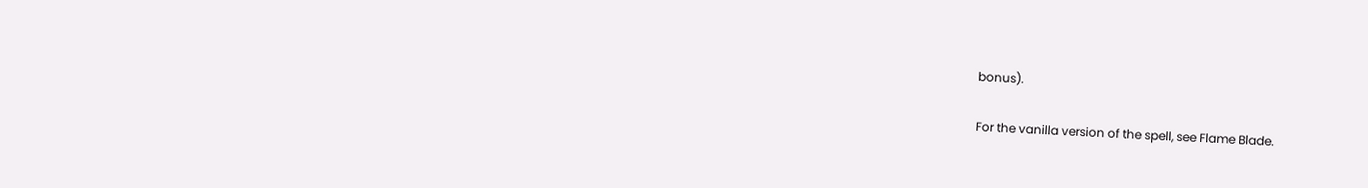bonus).

For the vanilla version of the spell, see Flame Blade.